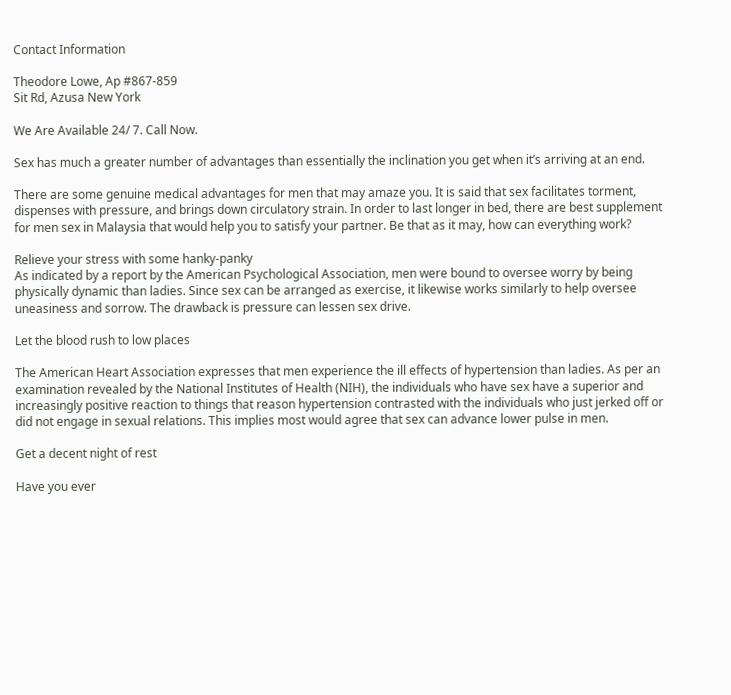Contact Information

Theodore Lowe, Ap #867-859
Sit Rd, Azusa New York

We Are Available 24/ 7. Call Now.

Sex has much a greater number of advantages than essentially the inclination you get when it’s arriving at an end.

There are some genuine medical advantages for men that may amaze you. It is said that sex facilitates torment, dispenses with pressure, and brings down circulatory strain. In order to last longer in bed, there are best supplement for men sex in Malaysia that would help you to satisfy your partner. Be that as it may, how can everything work?

Relieve your stress with some hanky-panky
As indicated by a report by the American Psychological Association, men were bound to oversee worry by being physically dynamic than ladies. Since sex can be arranged as exercise, it likewise works similarly to help oversee uneasiness and sorrow. The drawback is pressure can lessen sex drive.

Let the blood rush to low places

The American Heart Association expresses that men experience the ill effects of hypertension than ladies. As per an examination revealed by the National Institutes of Health (NIH), the individuals who have sex have a superior and increasingly positive reaction to things that reason hypertension contrasted with the individuals who just jerked off or did not engage in sexual relations. This implies most would agree that sex can advance lower pulse in men.

Get a decent night of rest

Have you ever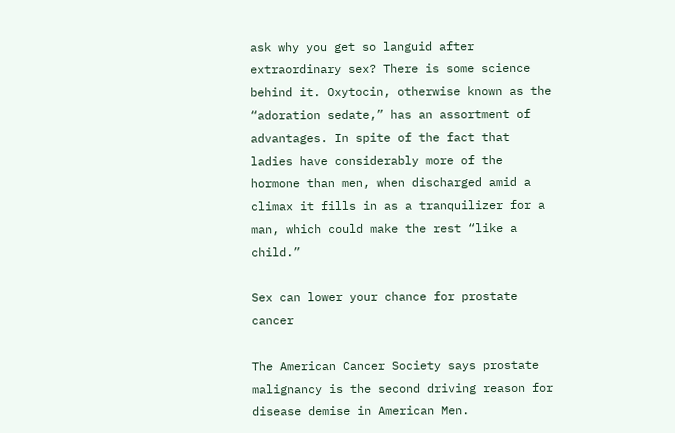ask why you get so languid after extraordinary sex? There is some science behind it. Oxytocin, otherwise known as the “adoration sedate,” has an assortment of advantages. In spite of the fact that ladies have considerably more of the hormone than men, when discharged amid a climax it fills in as a tranquilizer for a man, which could make the rest “like a child.”

Sex can lower your chance for prostate cancer

The American Cancer Society says prostate malignancy is the second driving reason for disease demise in American Men.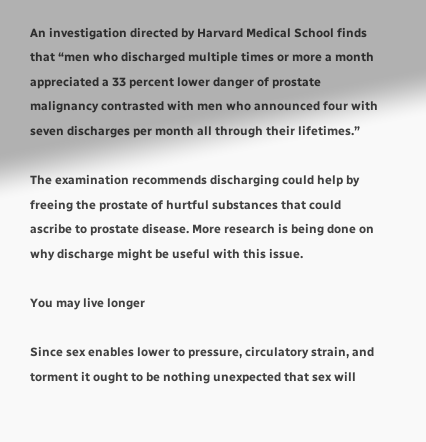An investigation directed by Harvard Medical School finds that “men who discharged multiple times or more a month appreciated a 33 percent lower danger of prostate malignancy contrasted with men who announced four with seven discharges per month all through their lifetimes.”

The examination recommends discharging could help by freeing the prostate of hurtful substances that could ascribe to prostate disease. More research is being done on why discharge might be useful with this issue.

You may live longer

Since sex enables lower to pressure, circulatory strain, and torment it ought to be nothing unexpected that sex will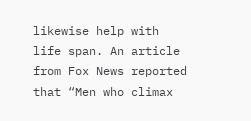likewise help with life span. An article from Fox News reported that “Men who climax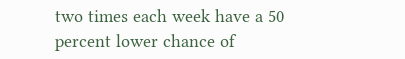two times each week have a 50 percent lower chance of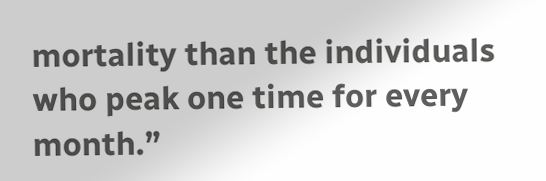mortality than the individuals who peak one time for every month.”